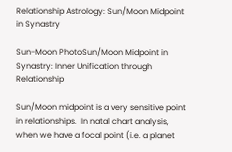Relationship Astrology: Sun/Moon Midpoint in Synastry

Sun-Moon PhotoSun/Moon Midpoint in Synastry: Inner Unification through Relationship

Sun/Moon midpoint is a very sensitive point in relationships.  In natal chart analysis, when we have a focal point (i.e. a planet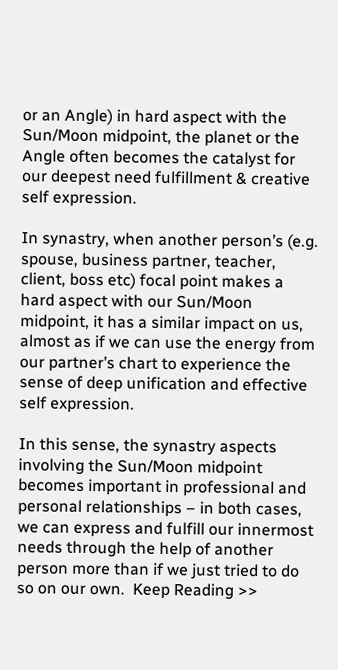or an Angle) in hard aspect with the Sun/Moon midpoint, the planet or the Angle often becomes the catalyst for our deepest need fulfillment & creative self expression.

In synastry, when another person’s (e.g. spouse, business partner, teacher, client, boss etc) focal point makes a hard aspect with our Sun/Moon midpoint, it has a similar impact on us, almost as if we can use the energy from our partner’s chart to experience the sense of deep unification and effective self expression.

In this sense, the synastry aspects involving the Sun/Moon midpoint becomes important in professional and personal relationships – in both cases, we can express and fulfill our innermost needs through the help of another person more than if we just tried to do so on our own.  Keep Reading >>